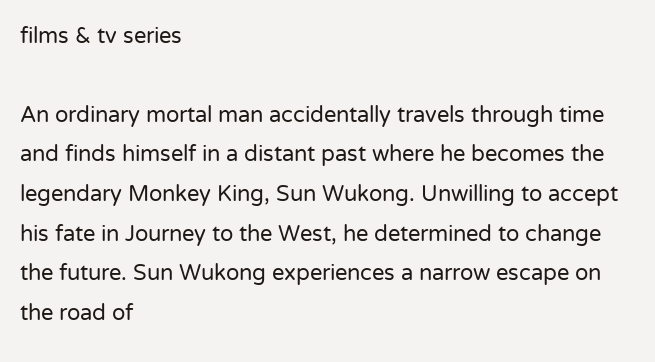films & tv series

An ordinary mortal man accidentally travels through time and finds himself in a distant past where he becomes the legendary Monkey King, Sun Wukong. Unwilling to accept his fate in Journey to the West, he determined to change the future. Sun Wukong experiences a narrow escape on the road of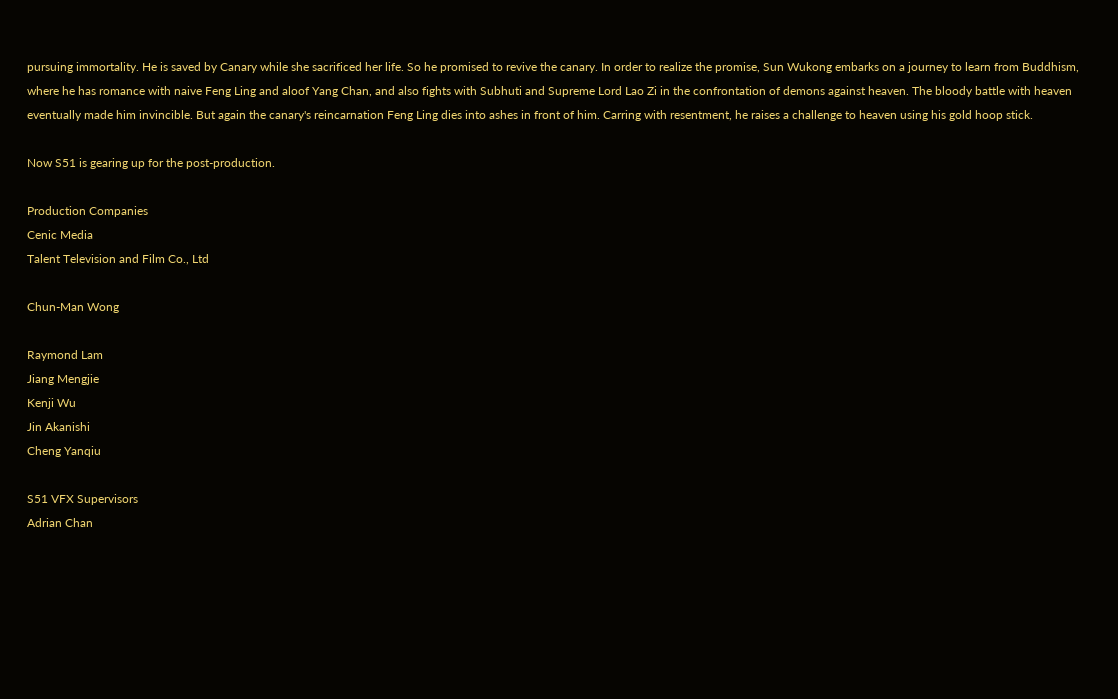pursuing immortality. He is saved by Canary while she sacrificed her life. So he promised to revive the canary. In order to realize the promise, Sun Wukong embarks on a journey to learn from Buddhism, where he has romance with naive Feng Ling and aloof Yang Chan, and also fights with Subhuti and Supreme Lord Lao Zi in the confrontation of demons against heaven. The bloody battle with heaven eventually made him invincible. But again the canary's reincarnation Feng Ling dies into ashes in front of him. Carring with resentment, he raises a challenge to heaven using his gold hoop stick.

Now S51 is gearing up for the post-production.

Production Companies
Cenic Media
Talent Television and Film Co., Ltd

Chun-Man Wong

Raymond Lam
Jiang Mengjie
Kenji Wu
Jin Akanishi
Cheng Yanqiu

S51 VFX Supervisors
Adrian Chan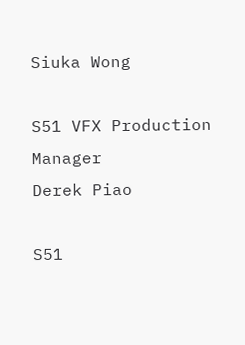Siuka Wong

S51 VFX Production Manager
Derek Piao

S51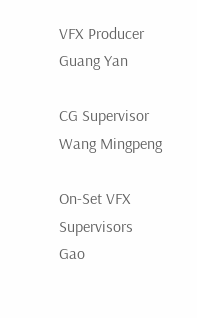VFX Producer
Guang Yan

CG Supervisor
Wang Mingpeng

On-Set VFX Supervisors
Gao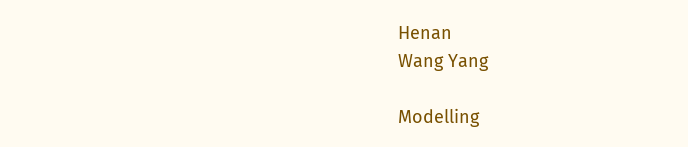Henan
Wang Yang

Modelling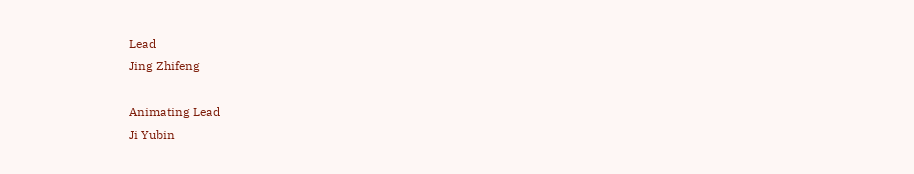Lead
Jing Zhifeng

Animating Lead
Ji Yubin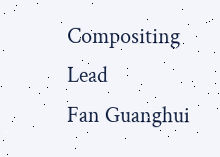Compositing Lead
Fan Guanghui